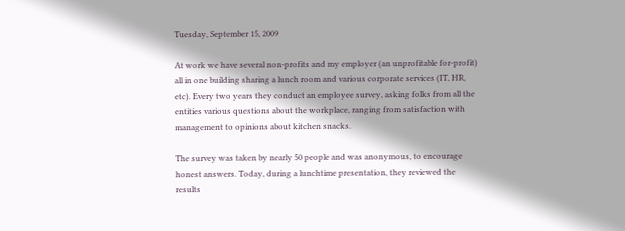Tuesday, September 15, 2009

At work we have several non-profits and my employer (an unprofitable for-profit) all in one building sharing a lunch room and various corporate services (IT, HR, etc). Every two years they conduct an employee survey, asking folks from all the entities various questions about the workplace, ranging from satisfaction with management to opinions about kitchen snacks.

The survey was taken by nearly 50 people and was anonymous, to encourage honest answers. Today, during a lunchtime presentation, they reviewed the results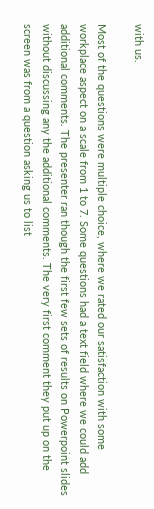with us.

Most of the questions were multiple choice, where we rated our satisfaction with some workplace aspect on a scale from 1 to 7. Some questions had a text field where we could add additional comments. The presenter ran though the first few sets of results on Powerpoint slides without discussing any the additional comments. The very first comment they put up on the screen was from a question asking us to list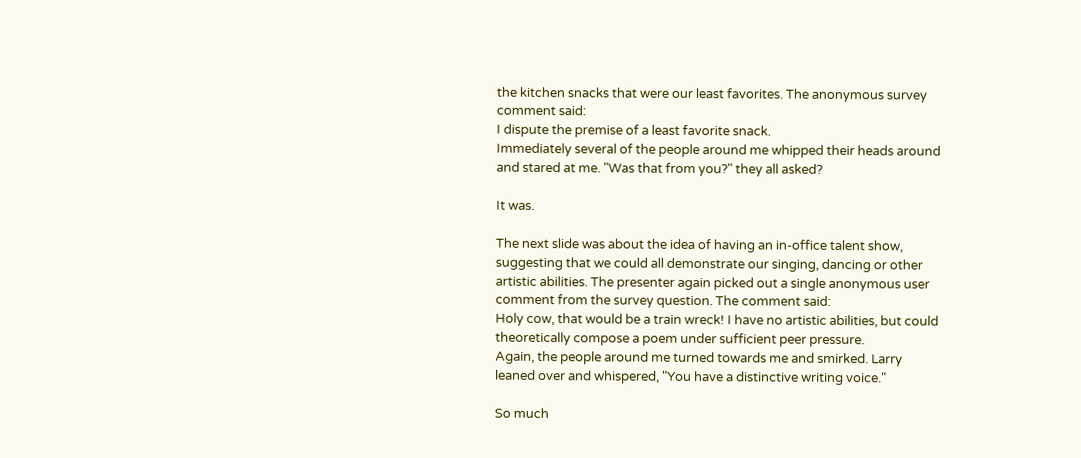the kitchen snacks that were our least favorites. The anonymous survey comment said:
I dispute the premise of a least favorite snack.
Immediately several of the people around me whipped their heads around and stared at me. "Was that from you?" they all asked?

It was.

The next slide was about the idea of having an in-office talent show, suggesting that we could all demonstrate our singing, dancing or other artistic abilities. The presenter again picked out a single anonymous user comment from the survey question. The comment said:
Holy cow, that would be a train wreck! I have no artistic abilities, but could theoretically compose a poem under sufficient peer pressure.
Again, the people around me turned towards me and smirked. Larry leaned over and whispered, "You have a distinctive writing voice."

So much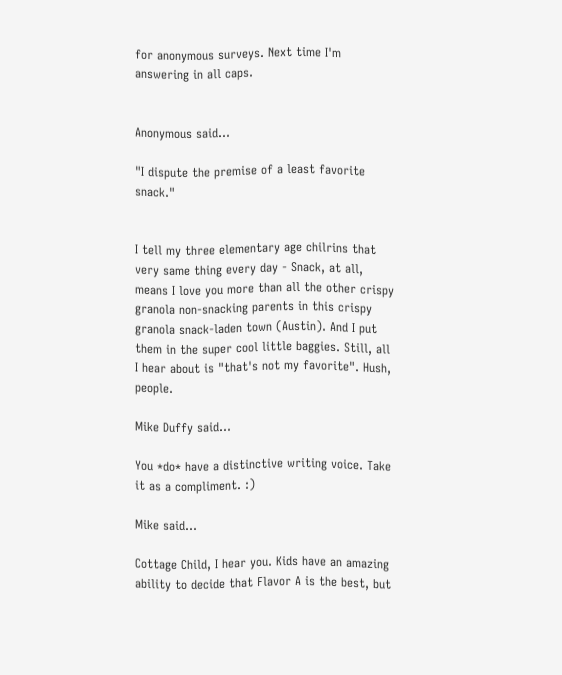for anonymous surveys. Next time I'm answering in all caps.


Anonymous said...

"I dispute the premise of a least favorite snack."


I tell my three elementary age chilrins that very same thing every day - Snack, at all, means I love you more than all the other crispy granola non-snacking parents in this crispy granola snack-laden town (Austin). And I put them in the super cool little baggies. Still, all I hear about is "that's not my favorite". Hush, people.

Mike Duffy said...

You *do* have a distinctive writing voice. Take it as a compliment. :)

Mike said...

Cottage Child, I hear you. Kids have an amazing ability to decide that Flavor A is the best, but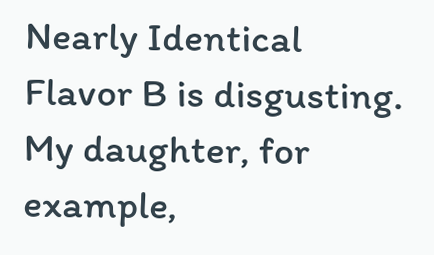Nearly Identical Flavor B is disgusting. My daughter, for example,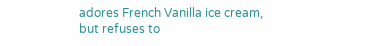adores French Vanilla ice cream, but refuses to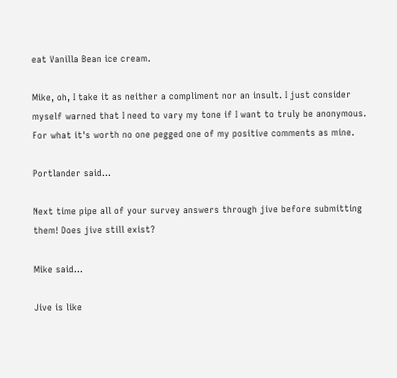eat Vanilla Bean ice cream.

Mike, oh, I take it as neither a compliment nor an insult. I just consider myself warned that I need to vary my tone if I want to truly be anonymous. For what it's worth no one pegged one of my positive comments as mine.

Portlander said...

Next time pipe all of your survey answers through jive before submitting them! Does jive still exist?

Mike said...

Jive is like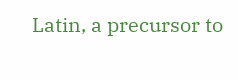Latin, a precursor to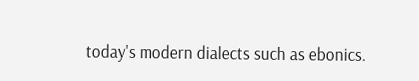today's modern dialects such as ebonics.